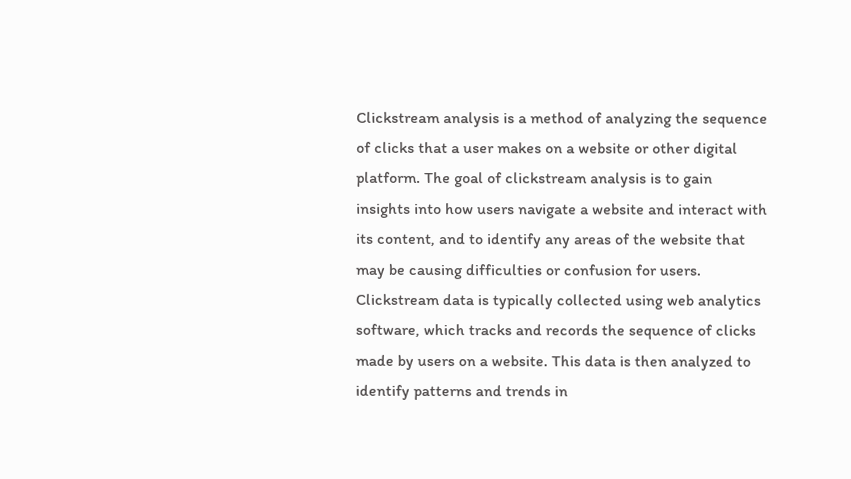Clickstream analysis is a method of analyzing the sequence of clicks that a user makes on a website or other digital platform. The goal of clickstream analysis is to gain insights into how users navigate a website and interact with its content, and to identify any areas of the website that may be causing difficulties or confusion for users. Clickstream data is typically collected using web analytics software, which tracks and records the sequence of clicks made by users on a website. This data is then analyzed to identify patterns and trends in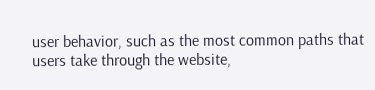user behavior, such as the most common paths that users take through the website,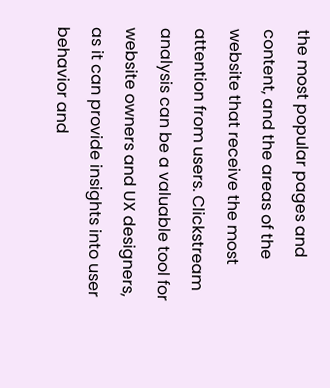the most popular pages and content, and the areas of the website that receive the most attention from users. Clickstream analysis can be a valuable tool for website owners and UX designers, as it can provide insights into user behavior and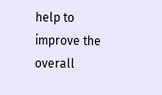help to improve the overall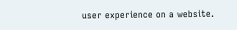user experience on a website.